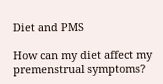Diet and PMS

How can my diet affect my premenstrual symptoms?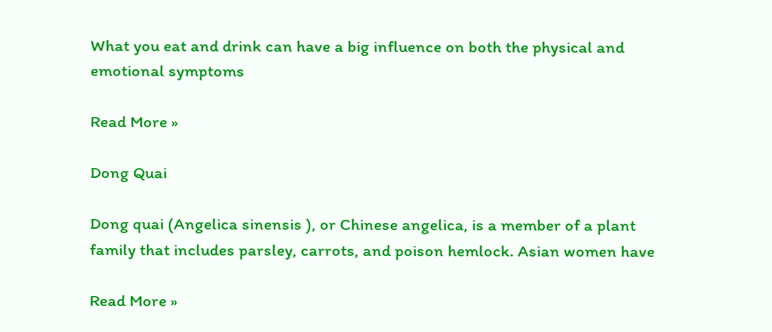What you eat and drink can have a big influence on both the physical and emotional symptoms

Read More »

Dong Quai

Dong quai (Angelica sinensis ), or Chinese angelica, is a member of a plant family that includes parsley, carrots, and poison hemlock. Asian women have

Read More »